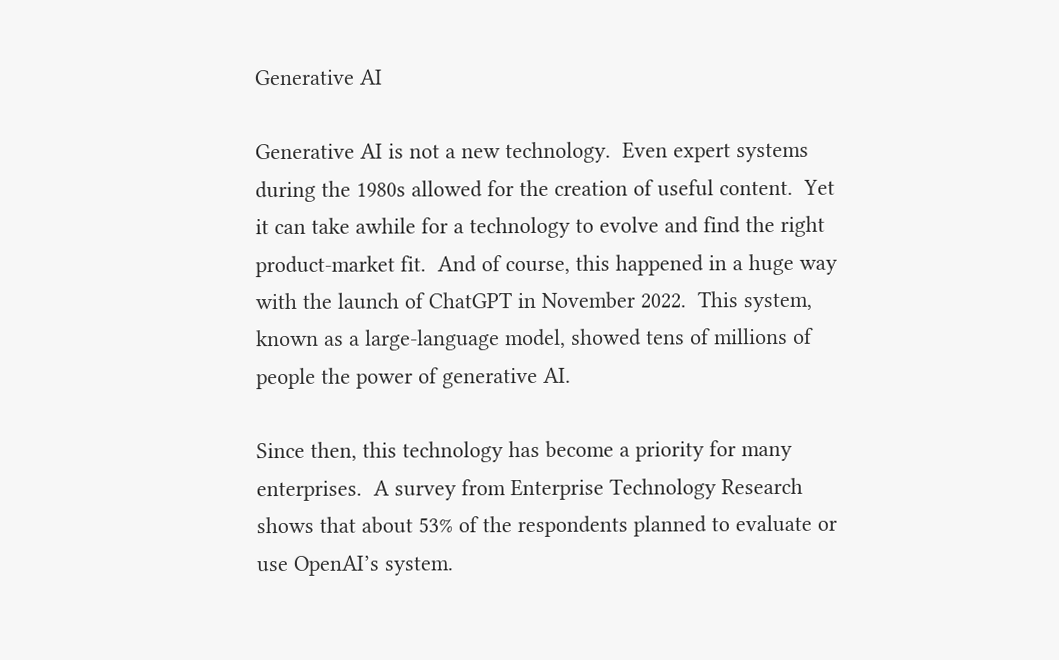Generative AI

Generative AI is not a new technology.  Even expert systems during the 1980s allowed for the creation of useful content.  Yet it can take awhile for a technology to evolve and find the right product-market fit.  And of course, this happened in a huge way with the launch of ChatGPT in November 2022.  This system, known as a large-language model, showed tens of millions of people the power of generative AI.

Since then, this technology has become a priority for many enterprises.  A survey from Enterprise Technology Research shows that about 53% of the respondents planned to evaluate or use OpenAI’s system.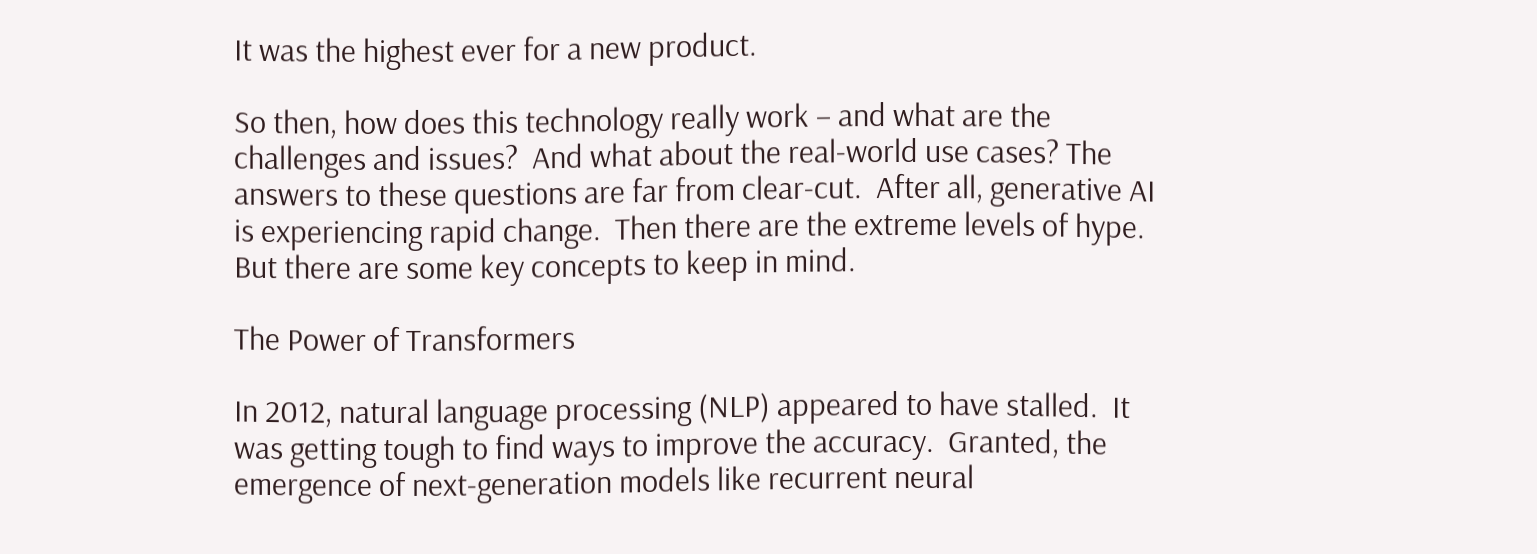It was the highest ever for a new product.

So then, how does this technology really work – and what are the challenges and issues?  And what about the real-world use cases? The answers to these questions are far from clear-cut.  After all, generative AI is experiencing rapid change.  Then there are the extreme levels of hype. But there are some key concepts to keep in mind.

The Power of Transformers

In 2012, natural language processing (NLP) appeared to have stalled.  It was getting tough to find ways to improve the accuracy.  Granted, the emergence of next-generation models like recurrent neural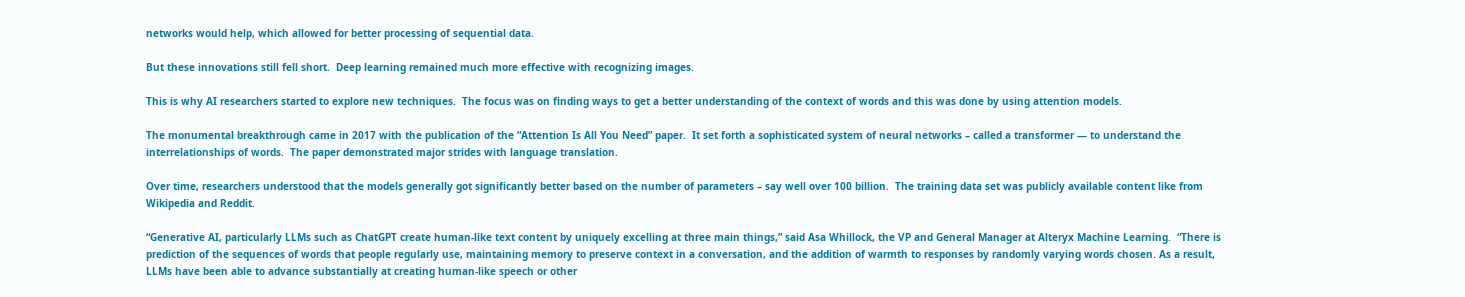networks would help, which allowed for better processing of sequential data.

But these innovations still fell short.  Deep learning remained much more effective with recognizing images.

This is why AI researchers started to explore new techniques.  The focus was on finding ways to get a better understanding of the context of words and this was done by using attention models.

The monumental breakthrough came in 2017 with the publication of the “Attention Is All You Need” paper.  It set forth a sophisticated system of neural networks – called a transformer — to understand the interrelationships of words.  The paper demonstrated major strides with language translation.

Over time, researchers understood that the models generally got significantly better based on the number of parameters – say well over 100 billion.  The training data set was publicly available content like from Wikipedia and Reddit.

“Generative AI, particularly LLMs such as ChatGPT create human-like text content by uniquely excelling at three main things,” said Asa Whillock, the VP and General Manager at Alteryx Machine Learning.  “There is prediction of the sequences of words that people regularly use, maintaining memory to preserve context in a conversation, and the addition of warmth to responses by randomly varying words chosen. As a result, LLMs have been able to advance substantially at creating human-like speech or other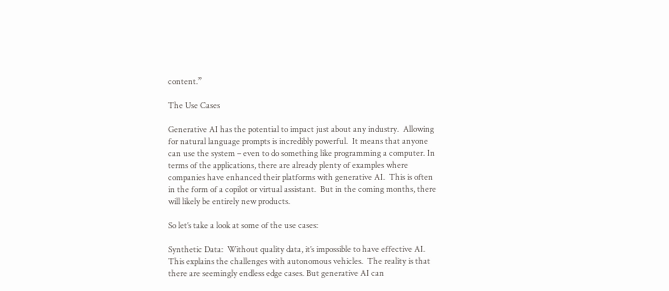content.”

The Use Cases

Generative AI has the potential to impact just about any industry.  Allowing for natural language prompts is incredibly powerful.  It means that anyone can use the system – even to do something like programming a computer. In terms of the applications, there are already plenty of examples where companies have enhanced their platforms with generative AI.  This is often in the form of a copilot or virtual assistant.  But in the coming months, there will likely be entirely new products.

So let’s take a look at some of the use cases:

Synthetic Data:  Without quality data, it’s impossible to have effective AI.  This explains the challenges with autonomous vehicles.  The reality is that there are seemingly endless edge cases. But generative AI can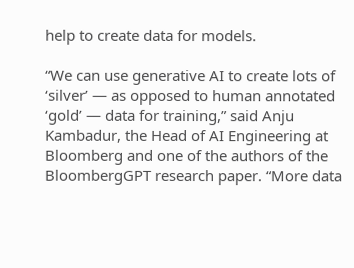help to create data for models.

“We can use generative AI to create lots of ‘silver’ — as opposed to human annotated ‘gold’ — data for training,” said Anju Kambadur, the Head of AI Engineering at Bloomberg and one of the authors of the BloombergGPT research paper. “More data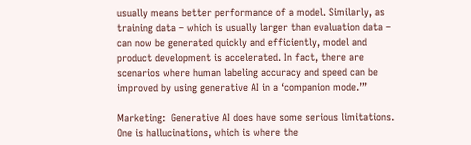usually means better performance of a model. Similarly, as training data – which is usually larger than evaluation data – can now be generated quickly and efficiently, model and product development is accelerated. In fact, there are scenarios where human labeling accuracy and speed can be improved by using generative AI in a ‘companion mode.’”

Marketing:  Generative AI does have some serious limitations.  One is hallucinations, which is where the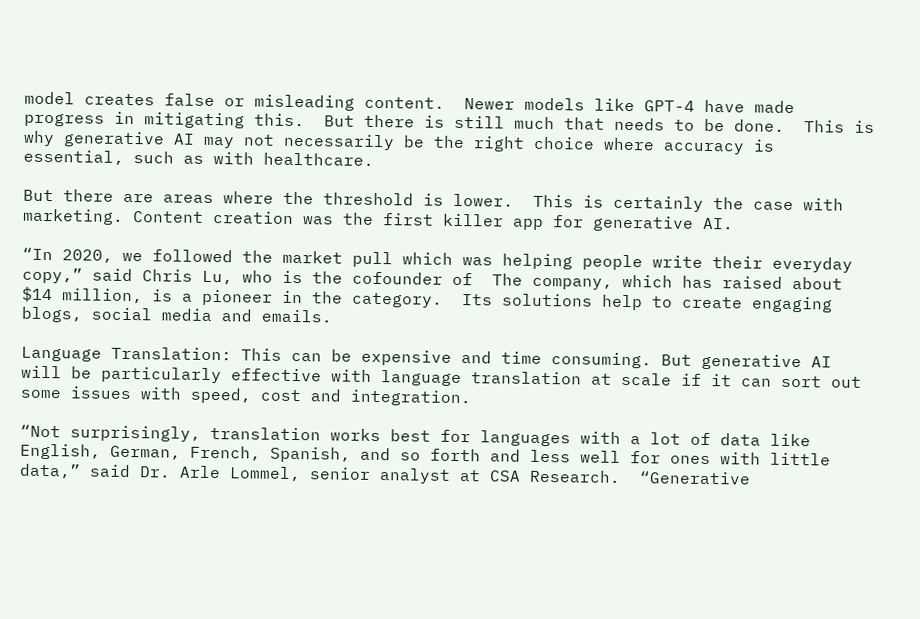model creates false or misleading content.  Newer models like GPT-4 have made progress in mitigating this.  But there is still much that needs to be done.  This is why generative AI may not necessarily be the right choice where accuracy is essential, such as with healthcare.

But there are areas where the threshold is lower.  This is certainly the case with marketing. Content creation was the first killer app for generative AI.

“In 2020, we followed the market pull which was helping people write their everyday copy,” said Chris Lu, who is the cofounder of  The company, which has raised about $14 million, is a pioneer in the category.  Its solutions help to create engaging blogs, social media and emails.

Language Translation: This can be expensive and time consuming. But generative AI will be particularly effective with language translation at scale if it can sort out some issues with speed, cost and integration.

“Not surprisingly, translation works best for languages with a lot of data like English, German, French, Spanish, and so forth and less well for ones with little data,” said Dr. Arle Lommel, senior analyst at CSA Research.  “Generative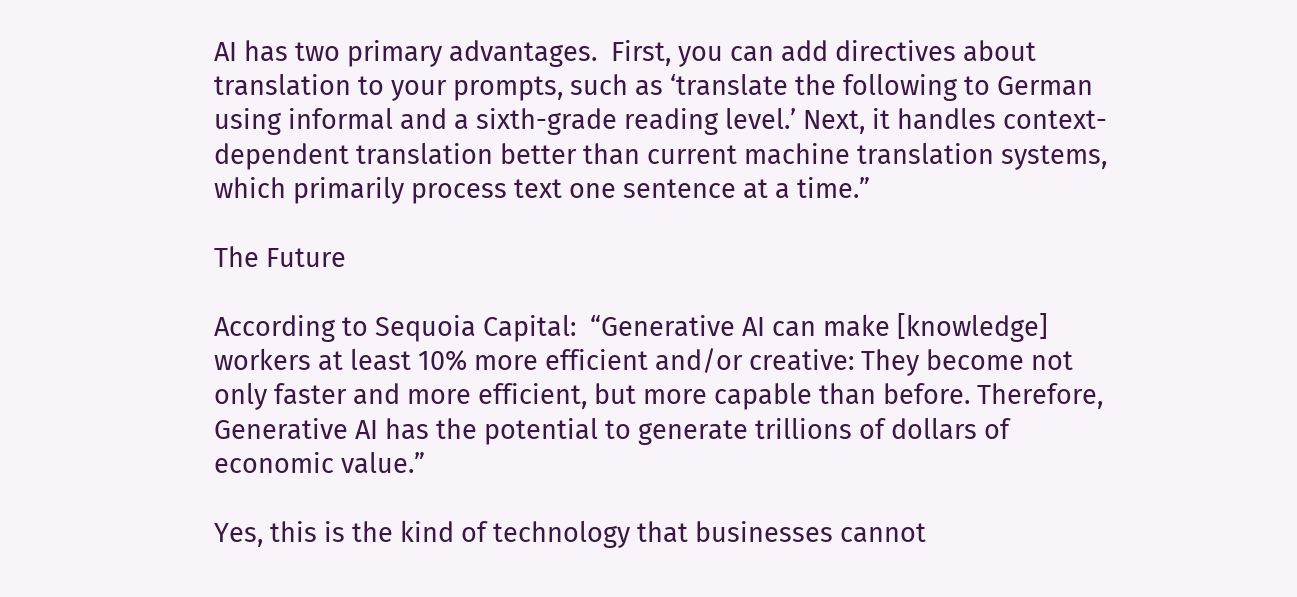AI has two primary advantages.  First, you can add directives about translation to your prompts, such as ‘translate the following to German using informal and a sixth-grade reading level.’ Next, it handles context-dependent translation better than current machine translation systems, which primarily process text one sentence at a time.”

The Future

According to Sequoia Capital:  “Generative AI can make [knowledge] workers at least 10% more efficient and/or creative: They become not only faster and more efficient, but more capable than before. Therefore, Generative AI has the potential to generate trillions of dollars of economic value.”

Yes, this is the kind of technology that businesses cannot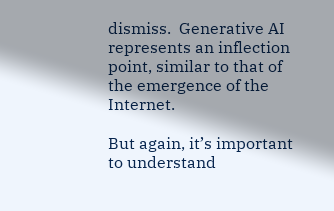dismiss.  Generative AI represents an inflection point, similar to that of the emergence of the Internet.

But again, it’s important to understand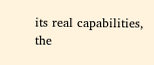its real capabilities, the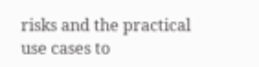risks and the practical use cases to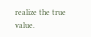realize the true value.